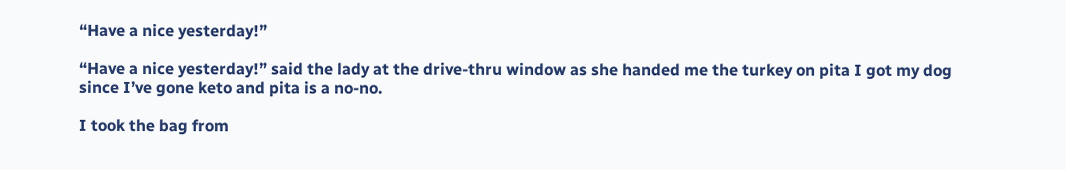“Have a nice yesterday!”

“Have a nice yesterday!” said the lady at the drive-thru window as she handed me the turkey on pita I got my dog since I’ve gone keto and pita is a no-no.

I took the bag from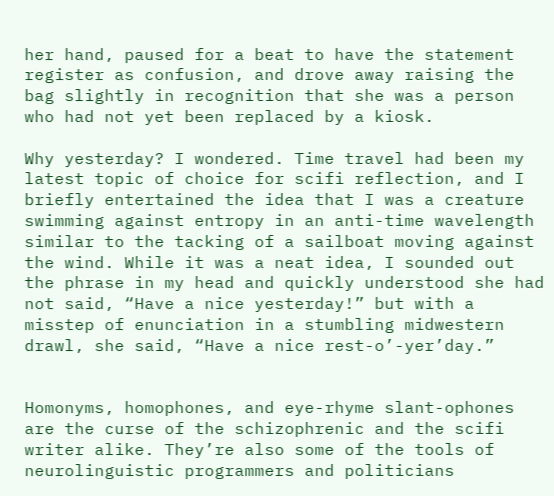her hand, paused for a beat to have the statement register as confusion, and drove away raising the bag slightly in recognition that she was a person who had not yet been replaced by a kiosk.

Why yesterday? I wondered. Time travel had been my latest topic of choice for scifi reflection, and I briefly entertained the idea that I was a creature swimming against entropy in an anti-time wavelength similar to the tacking of a sailboat moving against the wind. While it was a neat idea, I sounded out the phrase in my head and quickly understood she had not said, “Have a nice yesterday!” but with a misstep of enunciation in a stumbling midwestern drawl, she said, “Have a nice rest-o’-yer’day.”


Homonyms, homophones, and eye-rhyme slant-ophones are the curse of the schizophrenic and the scifi writer alike. They’re also some of the tools of neurolinguistic programmers and politicians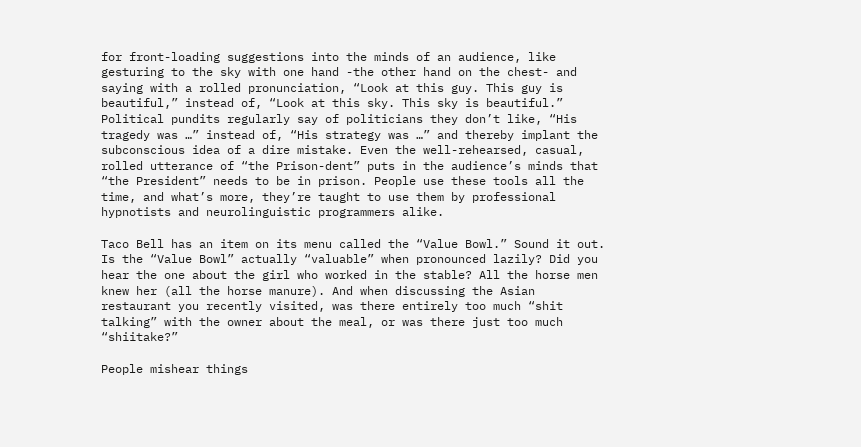for front-loading suggestions into the minds of an audience, like gesturing to the sky with one hand -the other hand on the chest- and saying with a rolled pronunciation, “Look at this guy. This guy is beautiful,” instead of, “Look at this sky. This sky is beautiful.” Political pundits regularly say of politicians they don’t like, “His tragedy was …” instead of, “His strategy was …” and thereby implant the subconscious idea of a dire mistake. Even the well-rehearsed, casual, rolled utterance of “the Prison-dent” puts in the audience’s minds that “the President” needs to be in prison. People use these tools all the time, and what’s more, they’re taught to use them by professional hypnotists and neurolinguistic programmers alike.

Taco Bell has an item on its menu called the “Value Bowl.” Sound it out. Is the “Value Bowl” actually “valuable” when pronounced lazily? Did you hear the one about the girl who worked in the stable? All the horse men knew her (all the horse manure). And when discussing the Asian restaurant you recently visited, was there entirely too much “shit talking” with the owner about the meal, or was there just too much “shiitake?”

People mishear things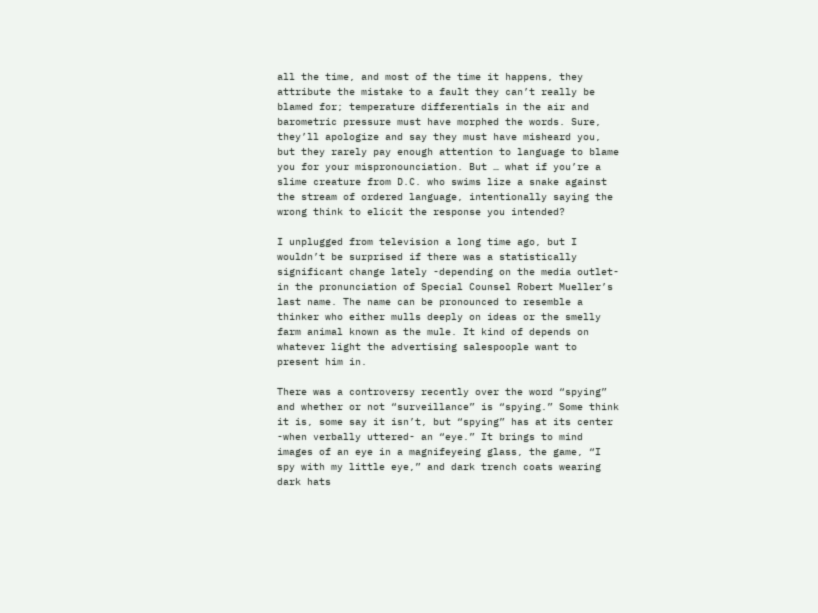all the time, and most of the time it happens, they attribute the mistake to a fault they can’t really be blamed for; temperature differentials in the air and barometric pressure must have morphed the words. Sure, they’ll apologize and say they must have misheard you, but they rarely pay enough attention to language to blame you for your mispronounciation. But … what if you’re a slime creature from D.C. who swims lize a snake against the stream of ordered language, intentionally saying the wrong think to elicit the response you intended?

I unplugged from television a long time ago, but I wouldn’t be surprised if there was a statistically significant change lately -depending on the media outlet- in the pronunciation of Special Counsel Robert Mueller’s last name. The name can be pronounced to resemble a thinker who either mulls deeply on ideas or the smelly farm animal known as the mule. It kind of depends on whatever light the advertising salespoople want to present him in.

There was a controversy recently over the word “spying” and whether or not “surveillance” is “spying.” Some think it is, some say it isn’t, but “spying” has at its center -when verbally uttered- an “eye.” It brings to mind images of an eye in a magnifeyeing glass, the game, “I spy with my little eye,” and dark trench coats wearing dark hats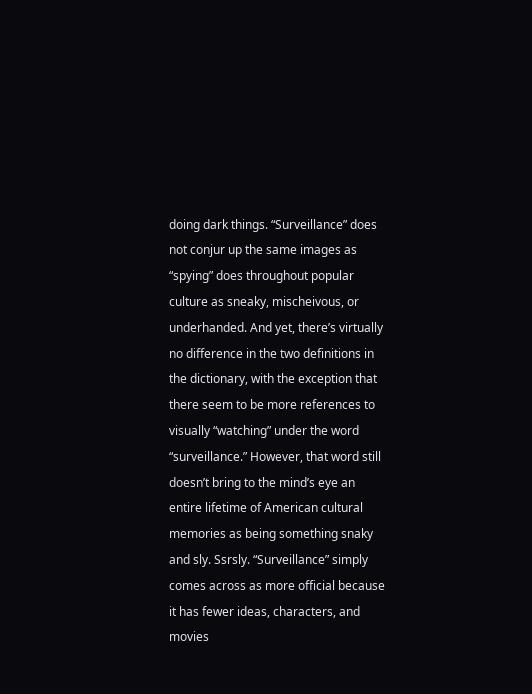doing dark things. “Surveillance” does not conjur up the same images as “spying” does throughout popular culture as sneaky, mischeivous, or underhanded. And yet, there’s virtually no difference in the two definitions in the dictionary, with the exception that there seem to be more references to visually “watching” under the word “surveillance.” However, that word still doesn’t bring to the mind’s eye an entire lifetime of American cultural memories as being something snaky and sly. Ssrsly. “Surveillance” simply comes across as more official because it has fewer ideas, characters, and movies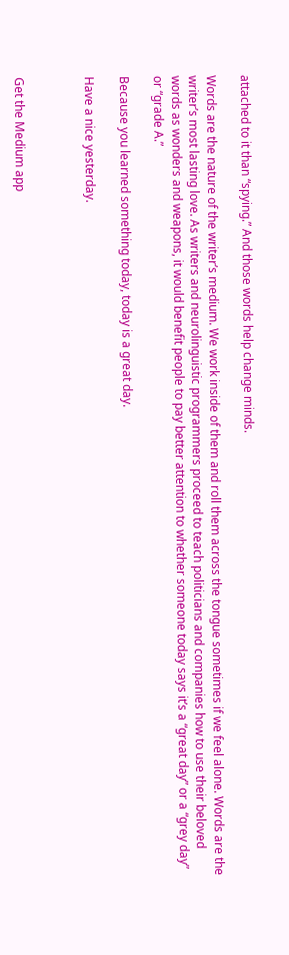attached to it than “spying.” And those words help change minds.

Words are the nature of the writer’s medium. We work inside of them and roll them across the tongue sometimes if we feel alone. Words are the writer’s most lasting love. As writers and neurolinguistic programmers proceed to teach politicians and companies how to use their beloved words as wonders and weapons, it would benefit people to pay better attention to whether someone today says it’s a “great day” or a “grey day” or “grade A.”

Because you learned something today, today is a great day.

Have a nice yesterday.



Get the Medium app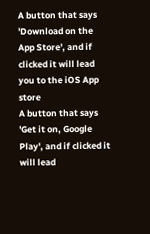A button that says 'Download on the App Store', and if clicked it will lead you to the iOS App store
A button that says 'Get it on, Google Play', and if clicked it will lead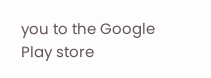you to the Google Play store